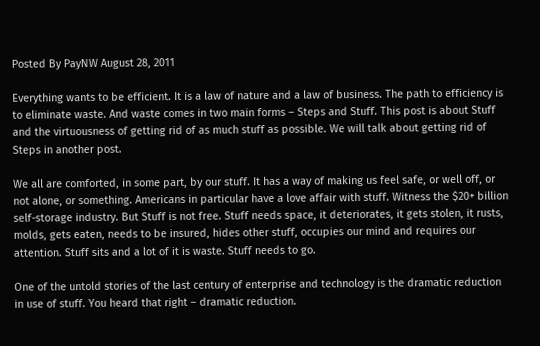Posted By PayNW August 28, 2011

Everything wants to be efficient. It is a law of nature and a law of business. The path to efficiency is to eliminate waste. And waste comes in two main forms – Steps and Stuff. This post is about Stuff and the virtuousness of getting rid of as much stuff as possible. We will talk about getting rid of Steps in another post.

We all are comforted, in some part, by our stuff. It has a way of making us feel safe, or well off, or not alone, or something. Americans in particular have a love affair with stuff. Witness the $20+ billion self-storage industry. But Stuff is not free. Stuff needs space, it deteriorates, it gets stolen, it rusts, molds, gets eaten, needs to be insured, hides other stuff, occupies our mind and requires our attention. Stuff sits and a lot of it is waste. Stuff needs to go.

One of the untold stories of the last century of enterprise and technology is the dramatic reduction in use of stuff. You heard that right – dramatic reduction.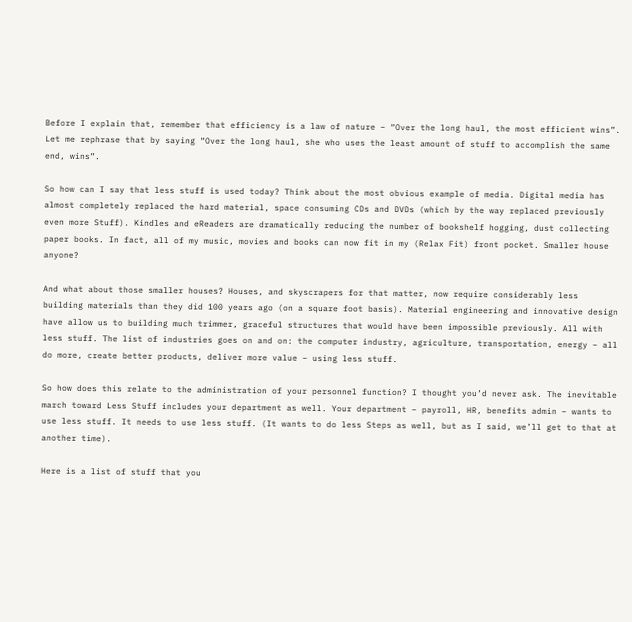Before I explain that, remember that efficiency is a law of nature – “Over the long haul, the most efficient wins”. Let me rephrase that by saying “Over the long haul, she who uses the least amount of stuff to accomplish the same end, wins”.

So how can I say that less stuff is used today? Think about the most obvious example of media. Digital media has almost completely replaced the hard material, space consuming CDs and DVDs (which by the way replaced previously even more Stuff). Kindles and eReaders are dramatically reducing the number of bookshelf hogging, dust collecting paper books. In fact, all of my music, movies and books can now fit in my (Relax Fit) front pocket. Smaller house anyone?

And what about those smaller houses? Houses, and skyscrapers for that matter, now require considerably less building materials than they did 100 years ago (on a square foot basis). Material engineering and innovative design have allow us to building much trimmer, graceful structures that would have been impossible previously. All with less stuff. The list of industries goes on and on: the computer industry, agriculture, transportation, energy – all do more, create better products, deliver more value – using less stuff.

So how does this relate to the administration of your personnel function? I thought you’d never ask. The inevitable march toward Less Stuff includes your department as well. Your department – payroll, HR, benefits admin – wants to use less stuff. It needs to use less stuff. (It wants to do less Steps as well, but as I said, we’ll get to that at another time).

Here is a list of stuff that you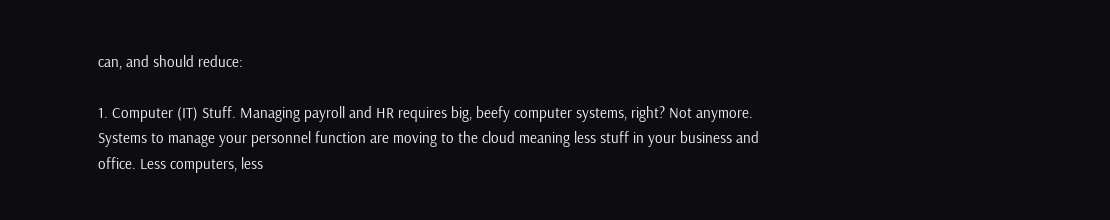can, and should reduce:

1. Computer (IT) Stuff. Managing payroll and HR requires big, beefy computer systems, right? Not anymore. Systems to manage your personnel function are moving to the cloud meaning less stuff in your business and office. Less computers, less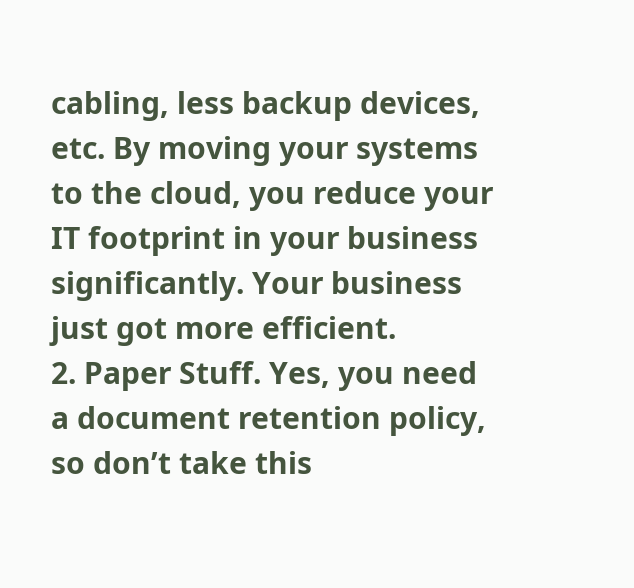cabling, less backup devices, etc. By moving your systems to the cloud, you reduce your IT footprint in your business significantly. Your business just got more efficient.
2. Paper Stuff. Yes, you need a document retention policy, so don’t take this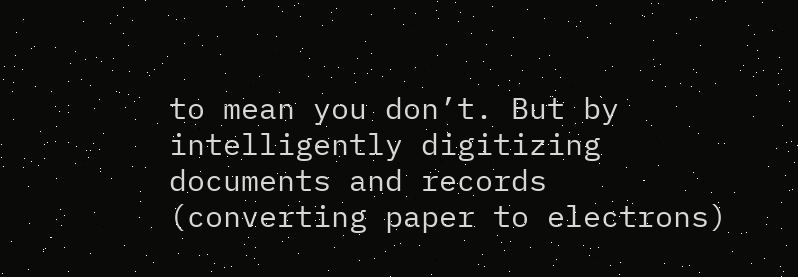to mean you don’t. But by intelligently digitizing documents and records (converting paper to electrons)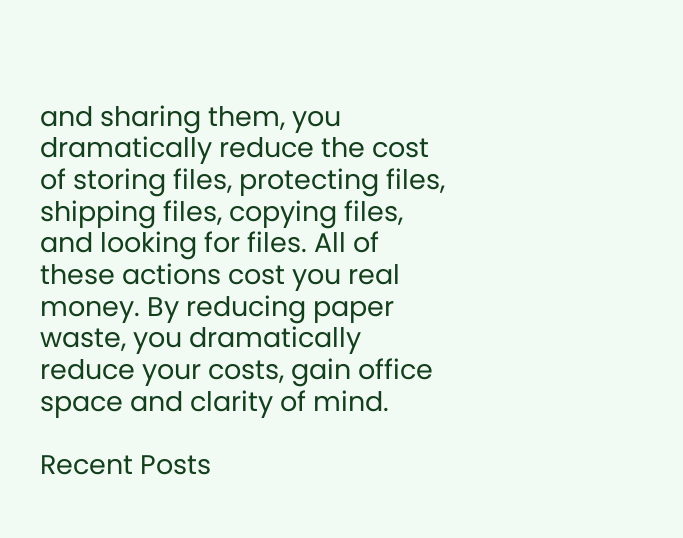and sharing them, you dramatically reduce the cost of storing files, protecting files, shipping files, copying files, and looking for files. All of these actions cost you real money. By reducing paper waste, you dramatically reduce your costs, gain office space and clarity of mind.

Recent Posts